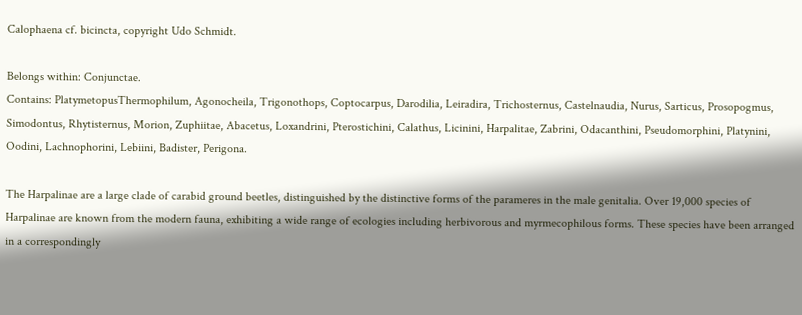Calophaena cf. bicincta, copyright Udo Schmidt.

Belongs within: Conjunctae.
Contains: PlatymetopusThermophilum, Agonocheila, Trigonothops, Coptocarpus, Darodilia, Leiradira, Trichosternus, Castelnaudia, Nurus, Sarticus, Prosopogmus, Simodontus, Rhytisternus, Morion, Zuphiitae, Abacetus, Loxandrini, Pterostichini, Calathus, Licinini, Harpalitae, Zabrini, Odacanthini, Pseudomorphini, Platynini, Oodini, Lachnophorini, Lebiini, Badister, Perigona.

The Harpalinae are a large clade of carabid ground beetles, distinguished by the distinctive forms of the parameres in the male genitalia. Over 19,000 species of Harpalinae are known from the modern fauna, exhibiting a wide range of ecologies including herbivorous and myrmecophilous forms. These species have been arranged in a correspondingly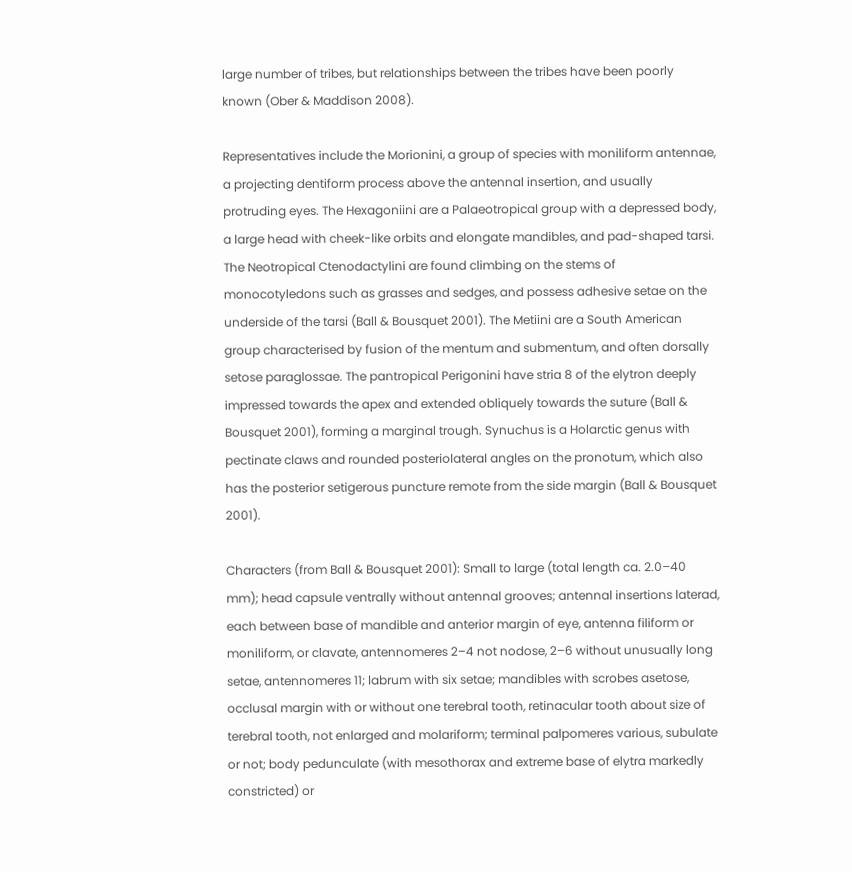large number of tribes, but relationships between the tribes have been poorly known (Ober & Maddison 2008).

Representatives include the Morionini, a group of species with moniliform antennae, a projecting dentiform process above the antennal insertion, and usually protruding eyes. The Hexagoniini are a Palaeotropical group with a depressed body, a large head with cheek-like orbits and elongate mandibles, and pad-shaped tarsi. The Neotropical Ctenodactylini are found climbing on the stems of monocotyledons such as grasses and sedges, and possess adhesive setae on the underside of the tarsi (Ball & Bousquet 2001). The Metiini are a South American group characterised by fusion of the mentum and submentum, and often dorsally setose paraglossae. The pantropical Perigonini have stria 8 of the elytron deeply impressed towards the apex and extended obliquely towards the suture (Ball & Bousquet 2001), forming a marginal trough. Synuchus is a Holarctic genus with pectinate claws and rounded posteriolateral angles on the pronotum, which also has the posterior setigerous puncture remote from the side margin (Ball & Bousquet 2001).

Characters (from Ball & Bousquet 2001): Small to large (total length ca. 2.0–40 mm); head capsule ventrally without antennal grooves; antennal insertions laterad, each between base of mandible and anterior margin of eye, antenna filiform or moniliform, or clavate, antennomeres 2–4 not nodose, 2–6 without unusually long setae, antennomeres 11; labrum with six setae; mandibles with scrobes asetose, occlusal margin with or without one terebral tooth, retinacular tooth about size of terebral tooth, not enlarged and molariform; terminal palpomeres various, subulate or not; body pedunculate (with mesothorax and extreme base of elytra markedly constricted) or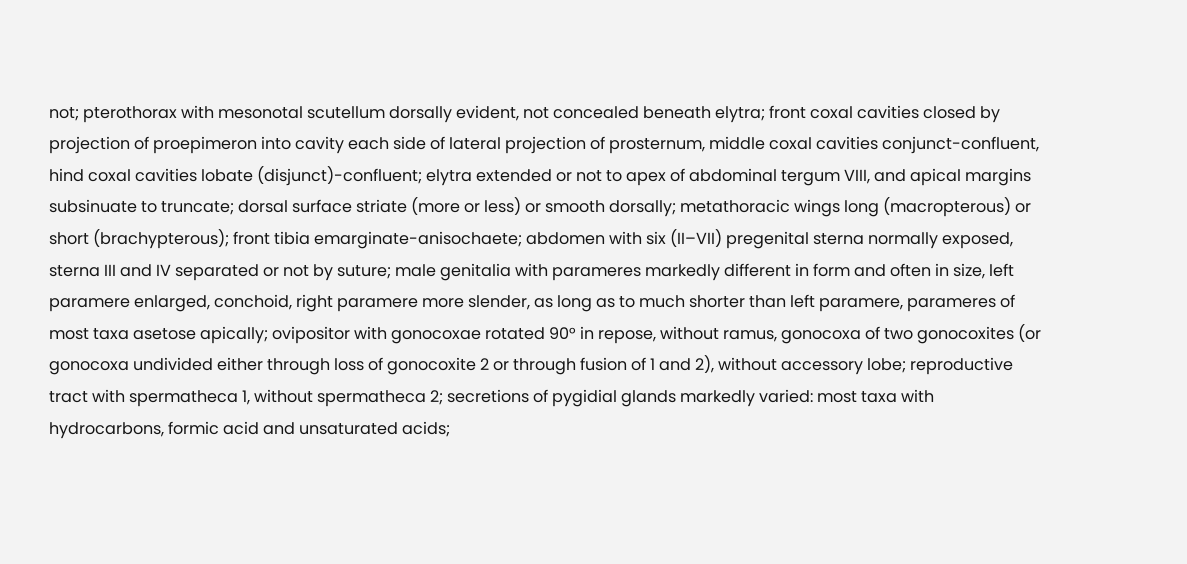not; pterothorax with mesonotal scutellum dorsally evident, not concealed beneath elytra; front coxal cavities closed by projection of proepimeron into cavity each side of lateral projection of prosternum, middle coxal cavities conjunct-confluent, hind coxal cavities lobate (disjunct)-confluent; elytra extended or not to apex of abdominal tergum VIII, and apical margins subsinuate to truncate; dorsal surface striate (more or less) or smooth dorsally; metathoracic wings long (macropterous) or short (brachypterous); front tibia emarginate-anisochaete; abdomen with six (II–VII) pregenital sterna normally exposed, sterna III and IV separated or not by suture; male genitalia with parameres markedly different in form and often in size, left paramere enlarged, conchoid, right paramere more slender, as long as to much shorter than left paramere, parameres of most taxa asetose apically; ovipositor with gonocoxae rotated 90° in repose, without ramus, gonocoxa of two gonocoxites (or gonocoxa undivided either through loss of gonocoxite 2 or through fusion of 1 and 2), without accessory lobe; reproductive tract with spermatheca 1, without spermatheca 2; secretions of pygidial glands markedly varied: most taxa with hydrocarbons, formic acid and unsaturated acids;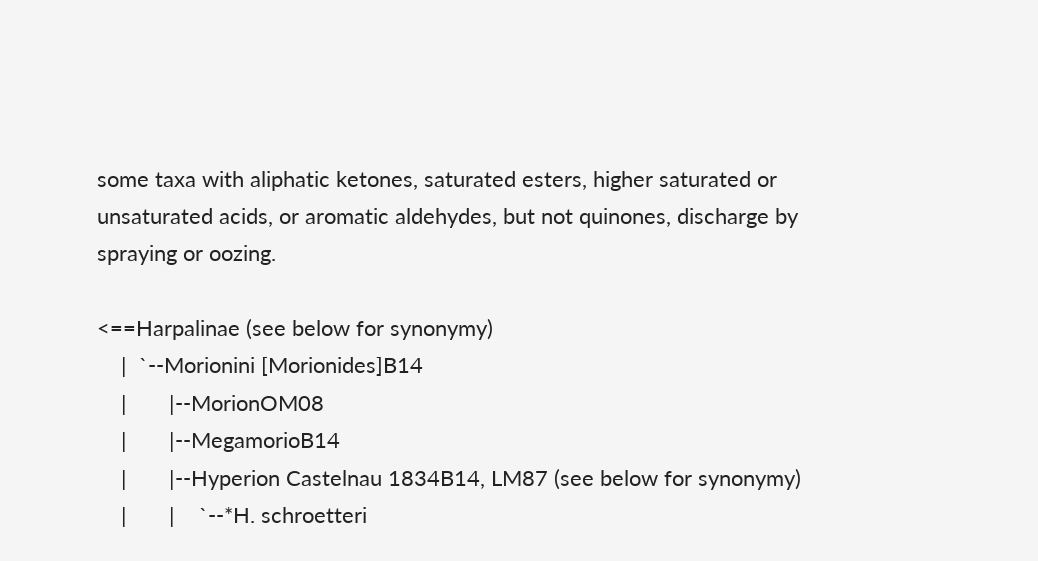some taxa with aliphatic ketones, saturated esters, higher saturated or unsaturated acids, or aromatic aldehydes, but not quinones, discharge by spraying or oozing.

<==Harpalinae (see below for synonymy)
    |  `--Morionini [Morionides]B14
    |       |--MorionOM08
    |       |--MegamorioB14
    |       |--Hyperion Castelnau 1834B14, LM87 (see below for synonymy)
    |       |    `--*H. schroetteri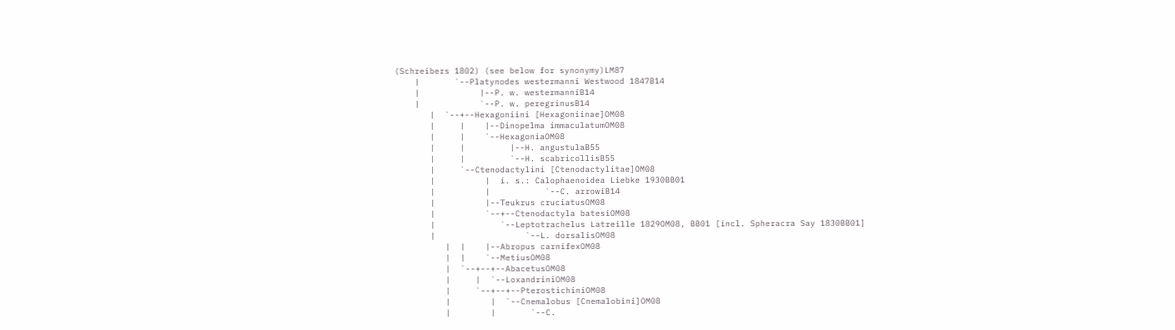(Schreibers 1802) (see below for synonymy)LM87
    |       `--Platynodes westermanni Westwood 1847B14
    |            |--P. w. westermanniB14
    |            `--P. w. peregrinusB14
       |  `--+--Hexagoniini [Hexagoniinae]OM08
       |     |    |--Dinopelma immaculatumOM08
       |     |    `--HexagoniaOM08
       |     |         |--H. angustulaB55
       |     |         `--H. scabricollisB55
       |     `--Ctenodactylini [Ctenodactylitae]OM08
       |          |  i. s.: Calophaenoidea Liebke 1930BB01
       |          |           `--C. arrowiB14
       |          |--Teukrus cruciatusOM08
       |          `--+--Ctenodactyla batesiOM08
       |             `--Leptotrachelus Latreille 1829OM08, BB01 [incl. Spheracra Say 1830BB01]
       |                  `--L. dorsalisOM08
          |  |    |--Abropus carnifexOM08
          |  |    `--MetiusOM08
          |  `--+--+--AbacetusOM08
          |     |  `--LoxandriniOM08
          |     `--+--+--PterostichiniOM08
          |        |  `--Cnemalobus [Cnemalobini]OM08
          |        |       `--C.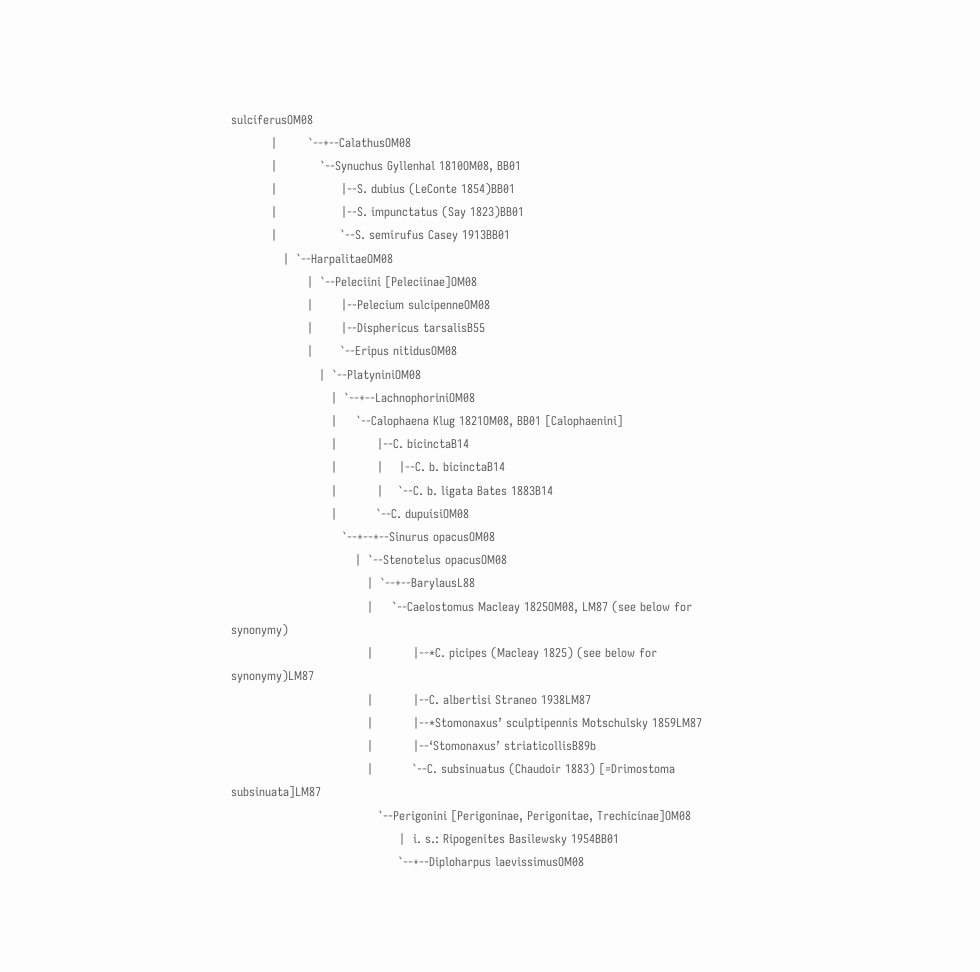sulciferusOM08
          |        `--+--CalathusOM08
          |           `--Synuchus Gyllenhal 1810OM08, BB01
          |                |--S. dubius (LeConte 1854)BB01
          |                |--S. impunctatus (Say 1823)BB01
          |                `--S. semirufus Casey 1913BB01
             |  `--HarpalitaeOM08
                   |  `--Peleciini [Peleciinae]OM08
                   |       |--Pelecium sulcipenneOM08
                   |       |--Disphericus tarsalisB55
                   |       `--Eripus nitidusOM08
                      |  `--PlatyniniOM08
                         |  `--+--LachnophoriniOM08
                         |     `--Calophaena Klug 1821OM08, BB01 [Calophaenini]
                         |          |--C. bicinctaB14
                         |          |    |--C. b. bicinctaB14
                         |          |    `--C. b. ligata Bates 1883B14
                         |          `--C. dupuisiOM08
                            `--+--+--Sinurus opacusOM08
                               |  `--Stenotelus opacusOM08
                                  |  `--+--BarylausL88
                                  |     `--Caelostomus Macleay 1825OM08, LM87 (see below for synonymy)
                                  |          |--*C. picipes (Macleay 1825) (see below for synonymy)LM87
                                  |          |--C. albertisi Straneo 1938LM87
                                  |          |--*Stomonaxus’ sculptipennis Motschulsky 1859LM87
                                  |          |--‘Stomonaxus’ striaticollisB89b
                                  |          `--C. subsinuatus (Chaudoir 1883) [=Drimostoma subsinuata]LM87
                                     `--Perigonini [Perigoninae, Perigonitae, Trechicinae]OM08
                                          |  i. s.: Ripogenites Basilewsky 1954BB01
                                          `--+--Diploharpus laevissimusOM08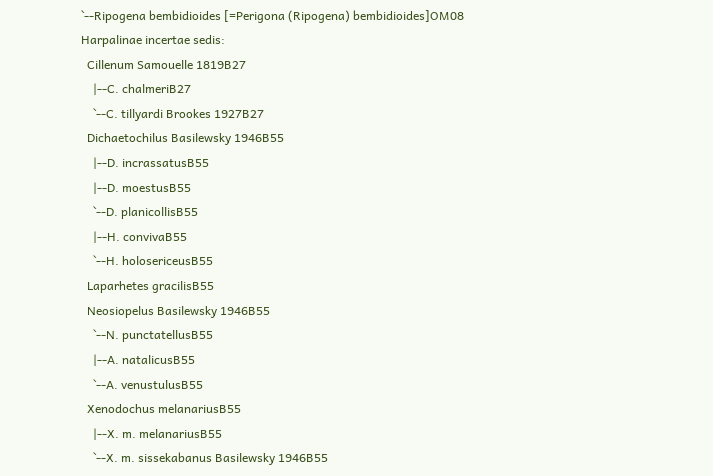`--Ripogena bembidioides [=Perigona (Ripogena) bembidioides]OM08
Harpalinae incertae sedis:
  Cillenum Samouelle 1819B27
    |--C. chalmeriB27
    `--C. tillyardi Brookes 1927B27
  Dichaetochilus Basilewsky 1946B55
    |--D. incrassatusB55
    |--D. moestusB55
    `--D. planicollisB55
    |--H. convivaB55
    `--H. holosericeusB55
  Laparhetes gracilisB55
  Neosiopelus Basilewsky 1946B55
    `--N. punctatellusB55
    |--A. natalicusB55
    `--A. venustulusB55
  Xenodochus melanariusB55
    |--X. m. melanariusB55
    `--X. m. sissekabanus Basilewsky 1946B55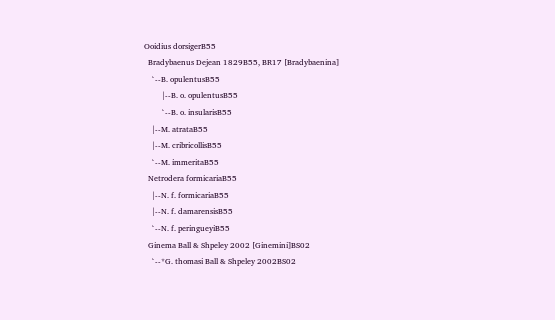Ooidius dorsigerB55
  Bradybaenus Dejean 1829B55, BR17 [Bradybaenina]
    `--B. opulentusB55
         |--B. o. opulentusB55
         `--B. o. insularisB55
    |--M. atrataB55
    |--M. cribricollisB55
    `--M. immeritaB55
  Netrodera formicariaB55
    |--N. f. formicariaB55
    |--N. f. damarensisB55
    `--N. f. peringueyiB55
  Ginema Ball & Shpeley 2002 [Ginemini]BS02
    `--*G. thomasi Ball & Shpeley 2002BS02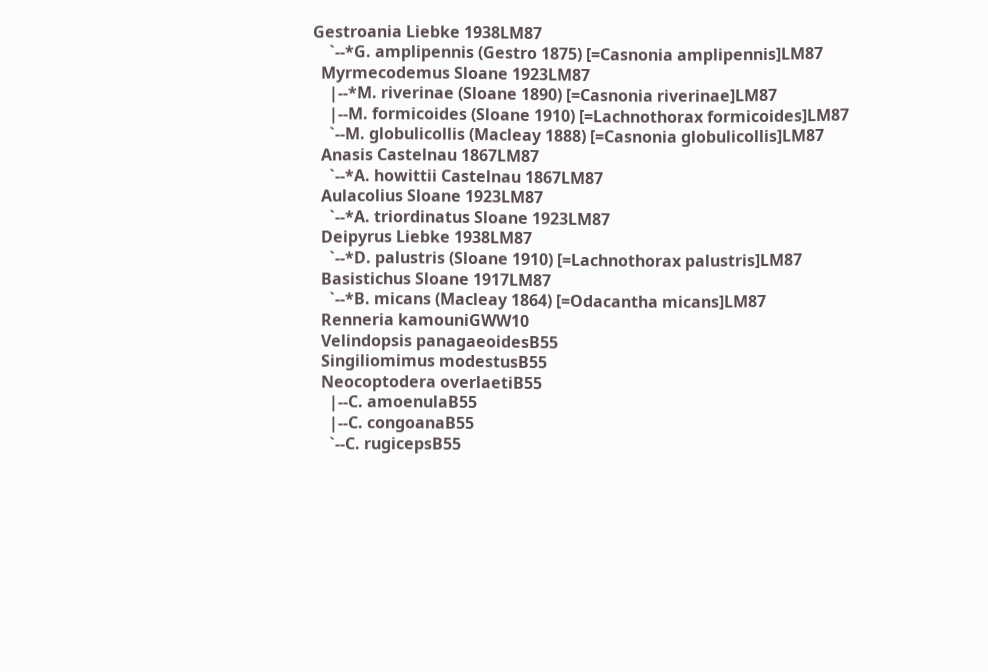Gestroania Liebke 1938LM87
    `--*G. amplipennis (Gestro 1875) [=Casnonia amplipennis]LM87
  Myrmecodemus Sloane 1923LM87
    |--*M. riverinae (Sloane 1890) [=Casnonia riverinae]LM87
    |--M. formicoides (Sloane 1910) [=Lachnothorax formicoides]LM87
    `--M. globulicollis (Macleay 1888) [=Casnonia globulicollis]LM87
  Anasis Castelnau 1867LM87
    `--*A. howittii Castelnau 1867LM87
  Aulacolius Sloane 1923LM87
    `--*A. triordinatus Sloane 1923LM87
  Deipyrus Liebke 1938LM87
    `--*D. palustris (Sloane 1910) [=Lachnothorax palustris]LM87
  Basistichus Sloane 1917LM87
    `--*B. micans (Macleay 1864) [=Odacantha micans]LM87
  Renneria kamouniGWW10
  Velindopsis panagaeoidesB55
  Singiliomimus modestusB55
  Neocoptodera overlaetiB55
    |--C. amoenulaB55
    |--C. congoanaB55
    `--C. rugicepsB55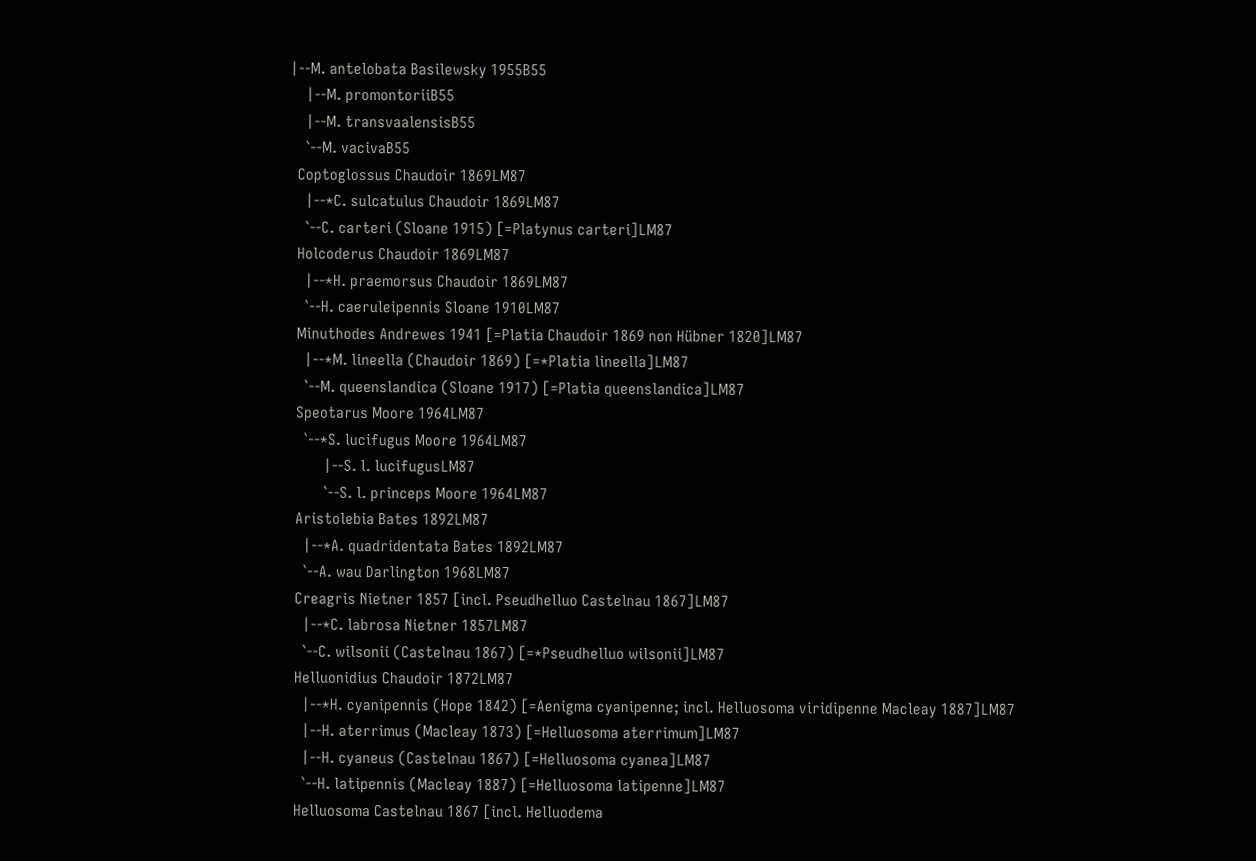|--M. antelobata Basilewsky 1955B55
    |--M. promontoriiB55
    |--M. transvaalensisB55
    `--M. vacivaB55
  Coptoglossus Chaudoir 1869LM87
    |--*C. sulcatulus Chaudoir 1869LM87
    `--C. carteri (Sloane 1915) [=Platynus carteri]LM87
  Holcoderus Chaudoir 1869LM87
    |--*H. praemorsus Chaudoir 1869LM87
    `--H. caeruleipennis Sloane 1910LM87
  Minuthodes Andrewes 1941 [=Platia Chaudoir 1869 non Hübner 1820]LM87
    |--*M. lineella (Chaudoir 1869) [=*Platia lineella]LM87
    `--M. queenslandica (Sloane 1917) [=Platia queenslandica]LM87
  Speotarus Moore 1964LM87
    `--*S. lucifugus Moore 1964LM87
         |--S. l. lucifugusLM87
         `--S. l. princeps Moore 1964LM87
  Aristolebia Bates 1892LM87
    |--*A. quadridentata Bates 1892LM87
    `--A. wau Darlington 1968LM87
  Creagris Nietner 1857 [incl. Pseudhelluo Castelnau 1867]LM87
    |--*C. labrosa Nietner 1857LM87
    `--C. wilsonii (Castelnau 1867) [=*Pseudhelluo wilsonii]LM87
  Helluonidius Chaudoir 1872LM87
    |--*H. cyanipennis (Hope 1842) [=Aenigma cyanipenne; incl. Helluosoma viridipenne Macleay 1887]LM87
    |--H. aterrimus (Macleay 1873) [=Helluosoma aterrimum]LM87
    |--H. cyaneus (Castelnau 1867) [=Helluosoma cyanea]LM87
    `--H. latipennis (Macleay 1887) [=Helluosoma latipenne]LM87
  Helluosoma Castelnau 1867 [incl. Helluodema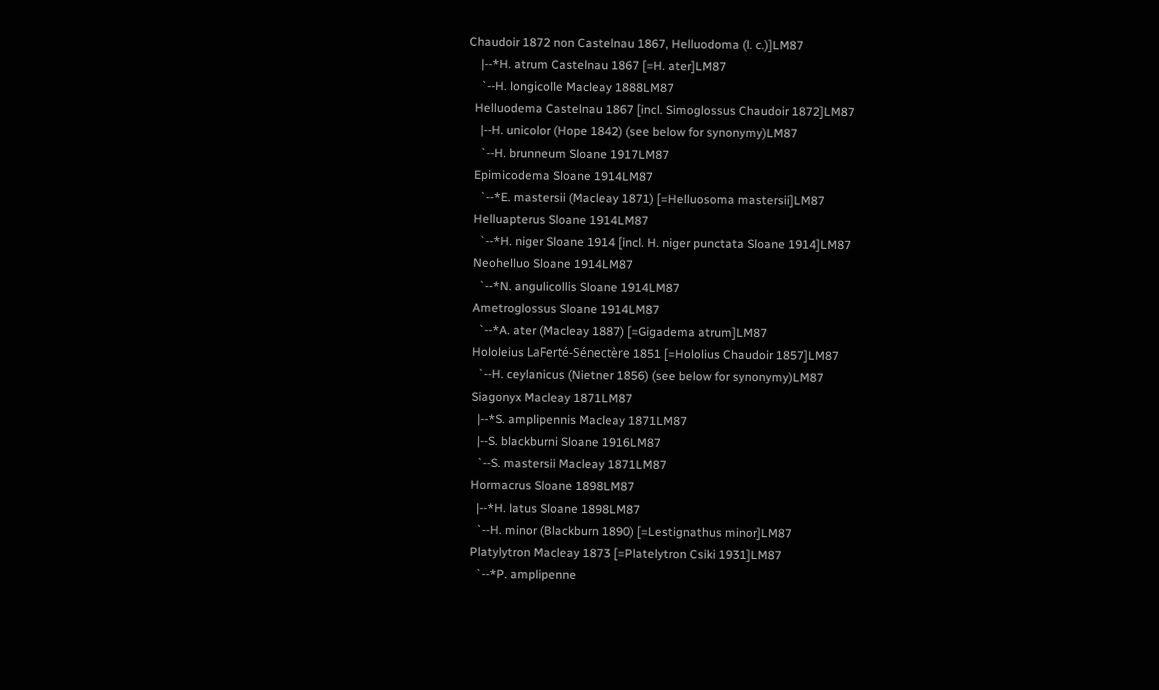Chaudoir 1872 non Castelnau 1867, Helluodoma (l. c.)]LM87
    |--*H. atrum Castelnau 1867 [=H. ater]LM87
    `--H. longicolle Macleay 1888LM87
  Helluodema Castelnau 1867 [incl. Simoglossus Chaudoir 1872]LM87
    |--H. unicolor (Hope 1842) (see below for synonymy)LM87
    `--H. brunneum Sloane 1917LM87
  Epimicodema Sloane 1914LM87
    `--*E. mastersii (Macleay 1871) [=Helluosoma mastersii]LM87
  Helluapterus Sloane 1914LM87
    `--*H. niger Sloane 1914 [incl. H. niger punctata Sloane 1914]LM87
  Neohelluo Sloane 1914LM87
    `--*N. angulicollis Sloane 1914LM87
  Ametroglossus Sloane 1914LM87
    `--*A. ater (Macleay 1887) [=Gigadema atrum]LM87
  Hololeius LaFerté-Sénectère 1851 [=Hololius Chaudoir 1857]LM87
    `--H. ceylanicus (Nietner 1856) (see below for synonymy)LM87
  Siagonyx Macleay 1871LM87
    |--*S. amplipennis Macleay 1871LM87
    |--S. blackburni Sloane 1916LM87
    `--S. mastersii Macleay 1871LM87
  Hormacrus Sloane 1898LM87
    |--*H. latus Sloane 1898LM87
    `--H. minor (Blackburn 1890) [=Lestignathus minor]LM87
  Platylytron Macleay 1873 [=Platelytron Csiki 1931]LM87
    `--*P. amplipenne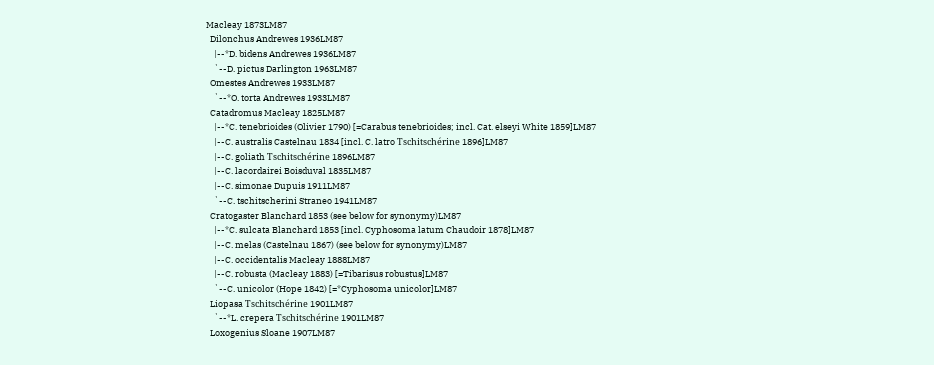Macleay 1873LM87
  Dilonchus Andrewes 1936LM87
    |--*D. bidens Andrewes 1936LM87
    `--D. pictus Darlington 1963LM87
  Omestes Andrewes 1933LM87
    `--*O. torta Andrewes 1933LM87
  Catadromus Macleay 1825LM87
    |--*C. tenebrioides (Olivier 1790) [=Carabus tenebrioides; incl. Cat. elseyi White 1859]LM87
    |--C. australis Castelnau 1834 [incl. C. latro Tschitschérine 1896]LM87
    |--C. goliath Tschitschérine 1896LM87
    |--C. lacordairei Boisduval 1835LM87
    |--C. simonae Dupuis 1911LM87
    `--C. tschitscherini Straneo 1941LM87
  Cratogaster Blanchard 1853 (see below for synonymy)LM87
    |--*C. sulcata Blanchard 1853 [incl. Cyphosoma latum Chaudoir 1878]LM87
    |--C. melas (Castelnau 1867) (see below for synonymy)LM87
    |--C. occidentalis Macleay 1888LM87
    |--C. robusta (Macleay 1883) [=Tibarisus robustus]LM87
    `--C. unicolor (Hope 1842) [=*Cyphosoma unicolor]LM87
  Liopasa Tschitschérine 1901LM87
    `--*L. crepera Tschitschérine 1901LM87
  Loxogenius Sloane 1907LM87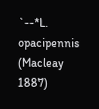`--*L. opacipennis (Macleay 1887)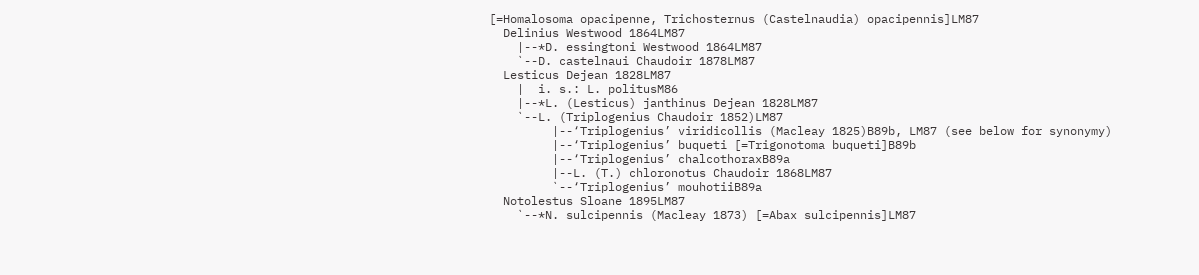[=Homalosoma opacipenne, Trichosternus (Castelnaudia) opacipennis]LM87
  Delinius Westwood 1864LM87
    |--*D. essingtoni Westwood 1864LM87
    `--D. castelnaui Chaudoir 1878LM87
  Lesticus Dejean 1828LM87
    |  i. s.: L. politusM86
    |--*L. (Lesticus) janthinus Dejean 1828LM87
    `--L. (Triplogenius Chaudoir 1852)LM87
         |--‘Triplogenius’ viridicollis (Macleay 1825)B89b, LM87 (see below for synonymy)
         |--‘Triplogenius’ buqueti [=Trigonotoma buqueti]B89b
         |--‘Triplogenius’ chalcothoraxB89a
         |--L. (T.) chloronotus Chaudoir 1868LM87
         `--‘Triplogenius’ mouhotiiB89a
  Notolestus Sloane 1895LM87
    `--*N. sulcipennis (Macleay 1873) [=Abax sulcipennis]LM87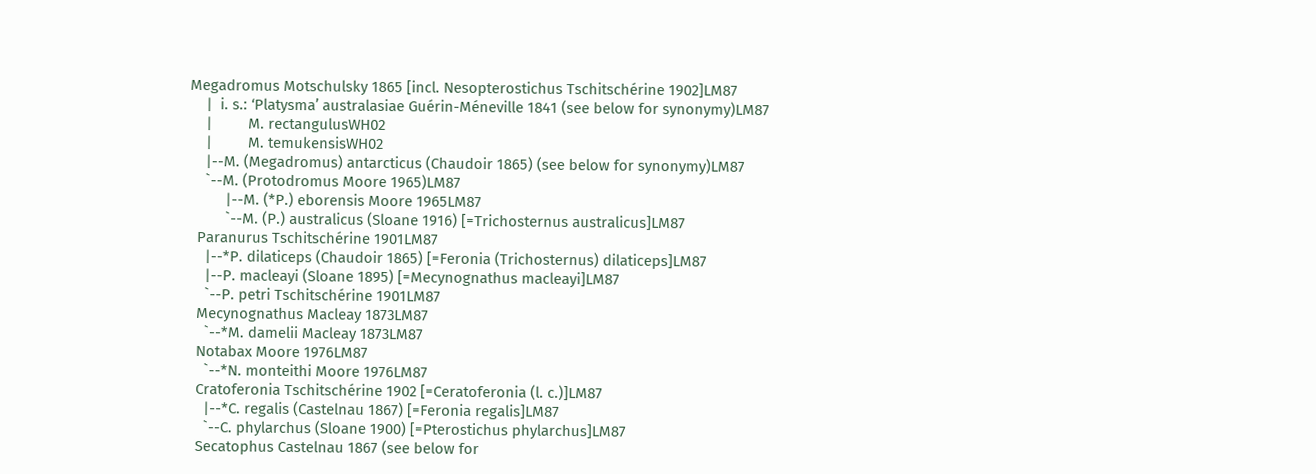Megadromus Motschulsky 1865 [incl. Nesopterostichus Tschitschérine 1902]LM87
    |  i. s.: ‘Platysma’ australasiae Guérin-Méneville 1841 (see below for synonymy)LM87
    |         M. rectangulusWH02
    |         M. temukensisWH02
    |--M. (Megadromus) antarcticus (Chaudoir 1865) (see below for synonymy)LM87
    `--M. (Protodromus Moore 1965)LM87
         |--M. (*P.) eborensis Moore 1965LM87
         `--M. (P.) australicus (Sloane 1916) [=Trichosternus australicus]LM87
  Paranurus Tschitschérine 1901LM87
    |--*P. dilaticeps (Chaudoir 1865) [=Feronia (Trichosternus) dilaticeps]LM87
    |--P. macleayi (Sloane 1895) [=Mecynognathus macleayi]LM87
    `--P. petri Tschitschérine 1901LM87
  Mecynognathus Macleay 1873LM87
    `--*M. damelii Macleay 1873LM87
  Notabax Moore 1976LM87
    `--*N. monteithi Moore 1976LM87
  Cratoferonia Tschitschérine 1902 [=Ceratoferonia (l. c.)]LM87
    |--*C. regalis (Castelnau 1867) [=Feronia regalis]LM87
    `--C. phylarchus (Sloane 1900) [=Pterostichus phylarchus]LM87
  Secatophus Castelnau 1867 (see below for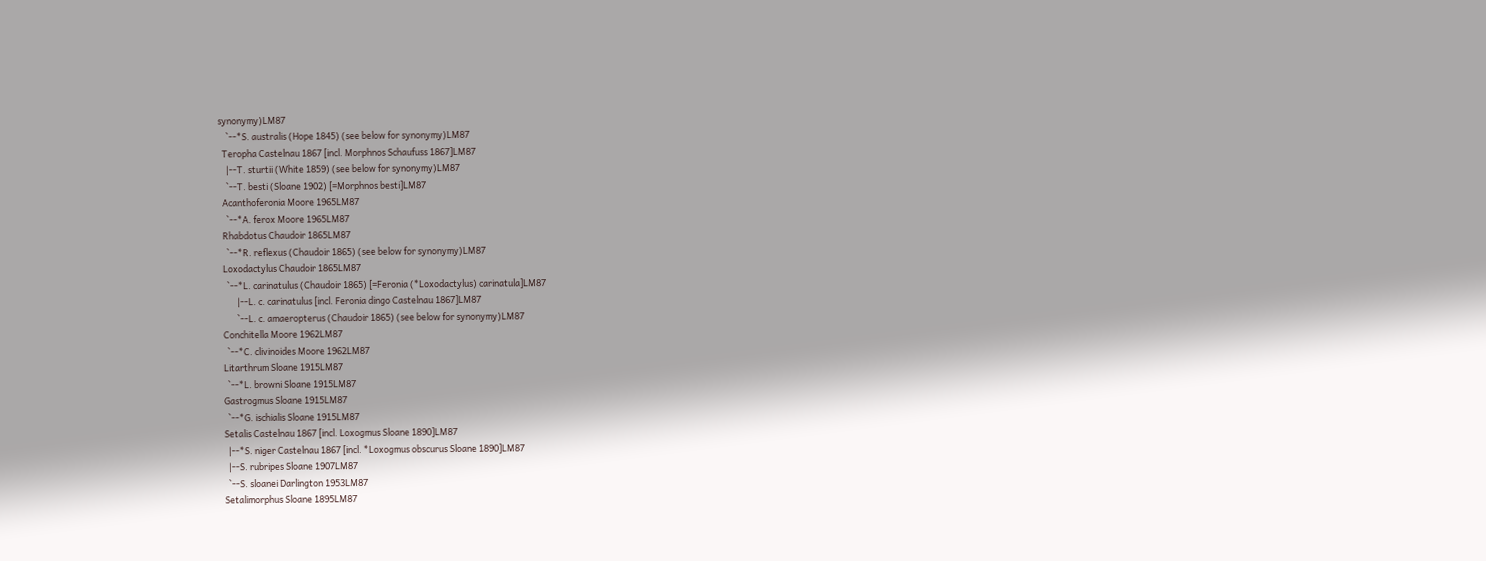synonymy)LM87
    `--*S. australis (Hope 1845) (see below for synonymy)LM87
  Teropha Castelnau 1867 [incl. Morphnos Schaufuss 1867]LM87
    |--T. sturtii (White 1859) (see below for synonymy)LM87
    `--T. besti (Sloane 1902) [=Morphnos besti]LM87
  Acanthoferonia Moore 1965LM87
    `--*A. ferox Moore 1965LM87
  Rhabdotus Chaudoir 1865LM87
    `--*R. reflexus (Chaudoir 1865) (see below for synonymy)LM87
  Loxodactylus Chaudoir 1865LM87
    `--*L. carinatulus (Chaudoir 1865) [=Feronia (*Loxodactylus) carinatula]LM87
         |--L. c. carinatulus [incl. Feronia dingo Castelnau 1867]LM87
         `--L. c. amaeropterus (Chaudoir 1865) (see below for synonymy)LM87
  Conchitella Moore 1962LM87
    `--*C. clivinoides Moore 1962LM87
  Litarthrum Sloane 1915LM87
    `--*L. browni Sloane 1915LM87
  Gastrogmus Sloane 1915LM87
    `--*G. ischialis Sloane 1915LM87
  Setalis Castelnau 1867 [incl. Loxogmus Sloane 1890]LM87
    |--*S. niger Castelnau 1867 [incl. *Loxogmus obscurus Sloane 1890]LM87
    |--S. rubripes Sloane 1907LM87
    `--S. sloanei Darlington 1953LM87
  Setalimorphus Sloane 1895LM87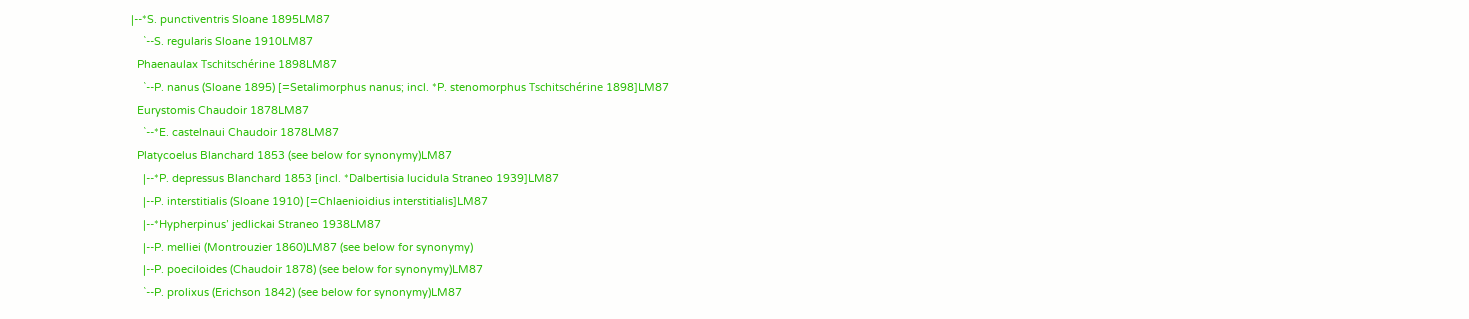|--*S. punctiventris Sloane 1895LM87
    `--S. regularis Sloane 1910LM87
  Phaenaulax Tschitschérine 1898LM87
    `--P. nanus (Sloane 1895) [=Setalimorphus nanus; incl. *P. stenomorphus Tschitschérine 1898]LM87
  Eurystomis Chaudoir 1878LM87
    `--*E. castelnaui Chaudoir 1878LM87
  Platycoelus Blanchard 1853 (see below for synonymy)LM87
    |--*P. depressus Blanchard 1853 [incl. *Dalbertisia lucidula Straneo 1939]LM87
    |--P. interstitialis (Sloane 1910) [=Chlaenioidius interstitialis]LM87
    |--*Hypherpinus’ jedlickai Straneo 1938LM87
    |--P. melliei (Montrouzier 1860)LM87 (see below for synonymy)
    |--P. poeciloides (Chaudoir 1878) (see below for synonymy)LM87
    `--P. prolixus (Erichson 1842) (see below for synonymy)LM87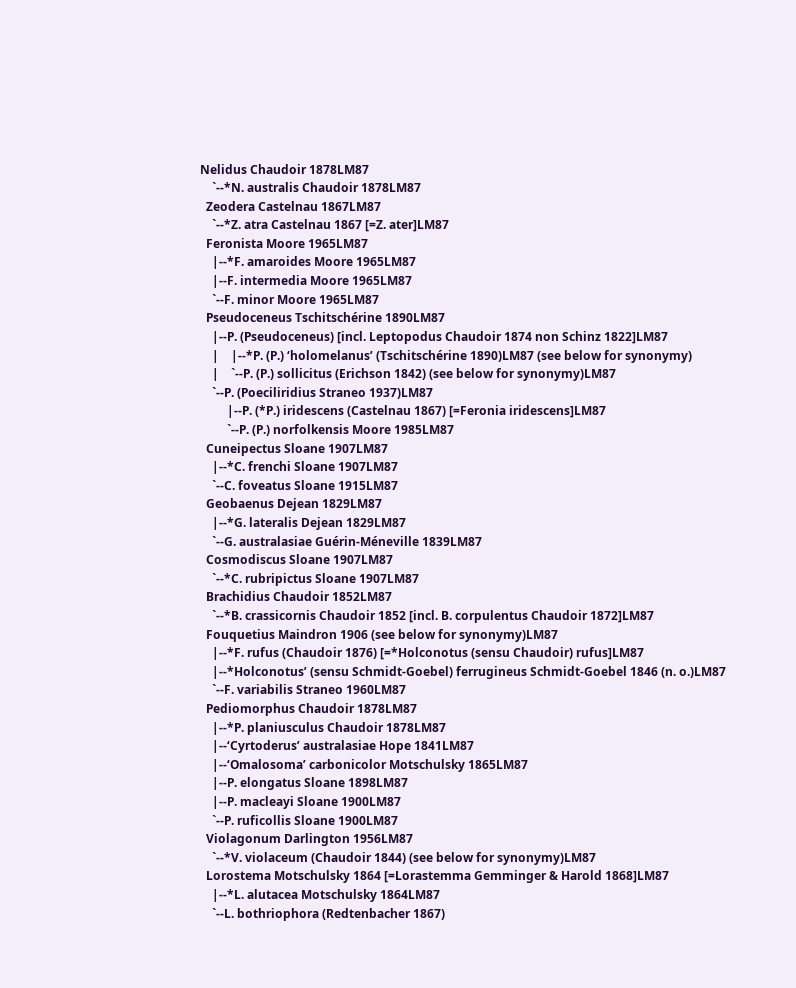Nelidus Chaudoir 1878LM87
    `--*N. australis Chaudoir 1878LM87
  Zeodera Castelnau 1867LM87
    `--*Z. atra Castelnau 1867 [=Z. ater]LM87
  Feronista Moore 1965LM87
    |--*F. amaroides Moore 1965LM87
    |--F. intermedia Moore 1965LM87
    `--F. minor Moore 1965LM87
  Pseudoceneus Tschitschérine 1890LM87
    |--P. (Pseudoceneus) [incl. Leptopodus Chaudoir 1874 non Schinz 1822]LM87
    |    |--*P. (P.) ‘holomelanus’ (Tschitschérine 1890)LM87 (see below for synonymy)
    |    `--P. (P.) sollicitus (Erichson 1842) (see below for synonymy)LM87
    `--P. (Poeciliridius Straneo 1937)LM87
         |--P. (*P.) iridescens (Castelnau 1867) [=Feronia iridescens]LM87
         `--P. (P.) norfolkensis Moore 1985LM87
  Cuneipectus Sloane 1907LM87
    |--*C. frenchi Sloane 1907LM87
    `--C. foveatus Sloane 1915LM87
  Geobaenus Dejean 1829LM87
    |--*G. lateralis Dejean 1829LM87
    `--G. australasiae Guérin-Méneville 1839LM87
  Cosmodiscus Sloane 1907LM87
    `--*C. rubripictus Sloane 1907LM87
  Brachidius Chaudoir 1852LM87
    `--*B. crassicornis Chaudoir 1852 [incl. B. corpulentus Chaudoir 1872]LM87
  Fouquetius Maindron 1906 (see below for synonymy)LM87
    |--*F. rufus (Chaudoir 1876) [=*Holconotus (sensu Chaudoir) rufus]LM87
    |--*Holconotus’ (sensu Schmidt-Goebel) ferrugineus Schmidt-Goebel 1846 (n. o.)LM87
    `--F. variabilis Straneo 1960LM87
  Pediomorphus Chaudoir 1878LM87
    |--*P. planiusculus Chaudoir 1878LM87
    |--‘Cyrtoderus’ australasiae Hope 1841LM87
    |--‘Omalosoma’ carbonicolor Motschulsky 1865LM87
    |--P. elongatus Sloane 1898LM87
    |--P. macleayi Sloane 1900LM87
    `--P. ruficollis Sloane 1900LM87
  Violagonum Darlington 1956LM87
    `--*V. violaceum (Chaudoir 1844) (see below for synonymy)LM87
  Lorostema Motschulsky 1864 [=Lorastemma Gemminger & Harold 1868]LM87
    |--*L. alutacea Motschulsky 1864LM87
    `--L. bothriophora (Redtenbacher 1867)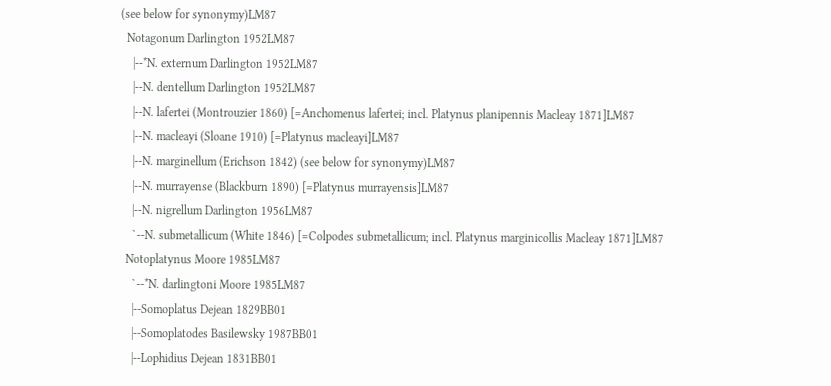(see below for synonymy)LM87
  Notagonum Darlington 1952LM87
    |--*N. externum Darlington 1952LM87
    |--N. dentellum Darlington 1952LM87
    |--N. lafertei (Montrouzier 1860) [=Anchomenus lafertei; incl. Platynus planipennis Macleay 1871]LM87
    |--N. macleayi (Sloane 1910) [=Platynus macleayi]LM87
    |--N. marginellum (Erichson 1842) (see below for synonymy)LM87
    |--N. murrayense (Blackburn 1890) [=Platynus murrayensis]LM87
    |--N. nigrellum Darlington 1956LM87
    `--N. submetallicum (White 1846) [=Colpodes submetallicum; incl. Platynus marginicollis Macleay 1871]LM87
  Notoplatynus Moore 1985LM87
    `--*N. darlingtoni Moore 1985LM87
    |--Somoplatus Dejean 1829BB01
    |--Somoplatodes Basilewsky 1987BB01
    |--Lophidius Dejean 1831BB01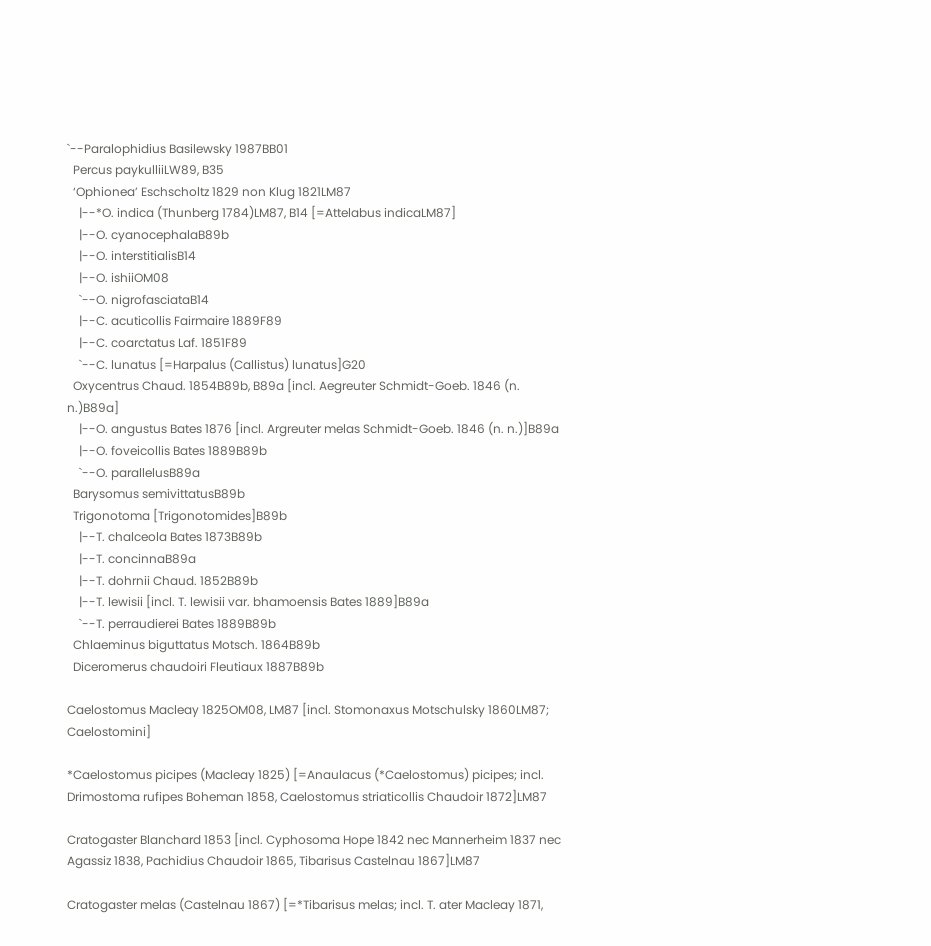`--Paralophidius Basilewsky 1987BB01
  Percus paykulliiLW89, B35
  ‘Ophionea’ Eschscholtz 1829 non Klug 1821LM87
    |--*O. indica (Thunberg 1784)LM87, B14 [=Attelabus indicaLM87]
    |--O. cyanocephalaB89b
    |--O. interstitialisB14
    |--O. ishiiOM08
    `--O. nigrofasciataB14
    |--C. acuticollis Fairmaire 1889F89
    |--C. coarctatus Laf. 1851F89
    `--C. lunatus [=Harpalus (Callistus) lunatus]G20
  Oxycentrus Chaud. 1854B89b, B89a [incl. Aegreuter Schmidt-Goeb. 1846 (n. n.)B89a]
    |--O. angustus Bates 1876 [incl. Argreuter melas Schmidt-Goeb. 1846 (n. n.)]B89a
    |--O. foveicollis Bates 1889B89b
    `--O. parallelusB89a
  Barysomus semivittatusB89b
  Trigonotoma [Trigonotomides]B89b
    |--T. chalceola Bates 1873B89b
    |--T. concinnaB89a
    |--T. dohrnii Chaud. 1852B89b
    |--T. lewisii [incl. T. lewisii var. bhamoensis Bates 1889]B89a
    `--T. perraudierei Bates 1889B89b
  Chlaeminus biguttatus Motsch. 1864B89b
  Diceromerus chaudoiri Fleutiaux 1887B89b

Caelostomus Macleay 1825OM08, LM87 [incl. Stomonaxus Motschulsky 1860LM87; Caelostomini]

*Caelostomus picipes (Macleay 1825) [=Anaulacus (*Caelostomus) picipes; incl. Drimostoma rufipes Boheman 1858, Caelostomus striaticollis Chaudoir 1872]LM87

Cratogaster Blanchard 1853 [incl. Cyphosoma Hope 1842 nec Mannerheim 1837 nec Agassiz 1838, Pachidius Chaudoir 1865, Tibarisus Castelnau 1867]LM87

Cratogaster melas (Castelnau 1867) [=*Tibarisus melas; incl. T. ater Macleay 1871,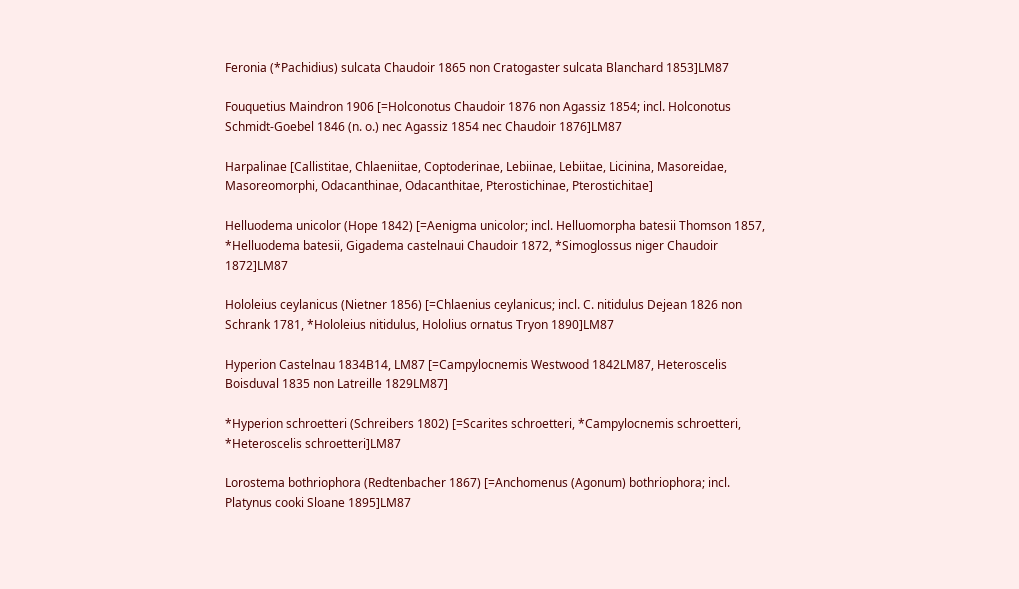Feronia (*Pachidius) sulcata Chaudoir 1865 non Cratogaster sulcata Blanchard 1853]LM87

Fouquetius Maindron 1906 [=Holconotus Chaudoir 1876 non Agassiz 1854; incl. Holconotus Schmidt-Goebel 1846 (n. o.) nec Agassiz 1854 nec Chaudoir 1876]LM87

Harpalinae [Callistitae, Chlaeniitae, Coptoderinae, Lebiinae, Lebiitae, Licinina, Masoreidae, Masoreomorphi, Odacanthinae, Odacanthitae, Pterostichinae, Pterostichitae]

Helluodema unicolor (Hope 1842) [=Aenigma unicolor; incl. Helluomorpha batesii Thomson 1857, *Helluodema batesii, Gigadema castelnaui Chaudoir 1872, *Simoglossus niger Chaudoir 1872]LM87

Hololeius ceylanicus (Nietner 1856) [=Chlaenius ceylanicus; incl. C. nitidulus Dejean 1826 non Schrank 1781, *Hololeius nitidulus, Hololius ornatus Tryon 1890]LM87

Hyperion Castelnau 1834B14, LM87 [=Campylocnemis Westwood 1842LM87, Heteroscelis Boisduval 1835 non Latreille 1829LM87]

*Hyperion schroetteri (Schreibers 1802) [=Scarites schroetteri, *Campylocnemis schroetteri, *Heteroscelis schroetteri]LM87

Lorostema bothriophora (Redtenbacher 1867) [=Anchomenus (Agonum) bothriophora; incl. Platynus cooki Sloane 1895]LM87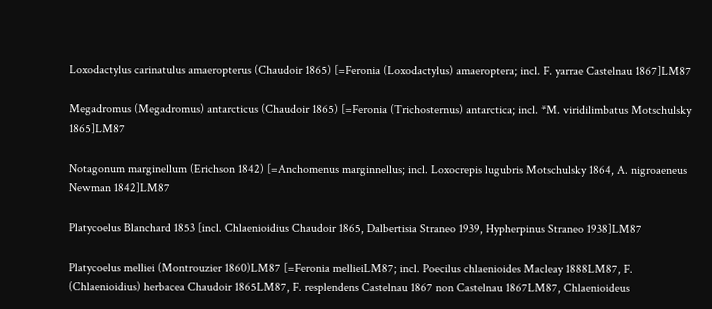Loxodactylus carinatulus amaeropterus (Chaudoir 1865) [=Feronia (Loxodactylus) amaeroptera; incl. F. yarrae Castelnau 1867]LM87

Megadromus (Megadromus) antarcticus (Chaudoir 1865) [=Feronia (Trichosternus) antarctica; incl. *M. viridilimbatus Motschulsky 1865]LM87

Notagonum marginellum (Erichson 1842) [=Anchomenus marginnellus; incl. Loxocrepis lugubris Motschulsky 1864, A. nigroaeneus Newman 1842]LM87

Platycoelus Blanchard 1853 [incl. Chlaenioidius Chaudoir 1865, Dalbertisia Straneo 1939, Hypherpinus Straneo 1938]LM87

Platycoelus melliei (Montrouzier 1860)LM87 [=Feronia mellieiLM87; incl. Poecilus chlaenioides Macleay 1888LM87, F. (Chlaenioidius) herbacea Chaudoir 1865LM87, F. resplendens Castelnau 1867 non Castelnau 1867LM87, Chlaenioideus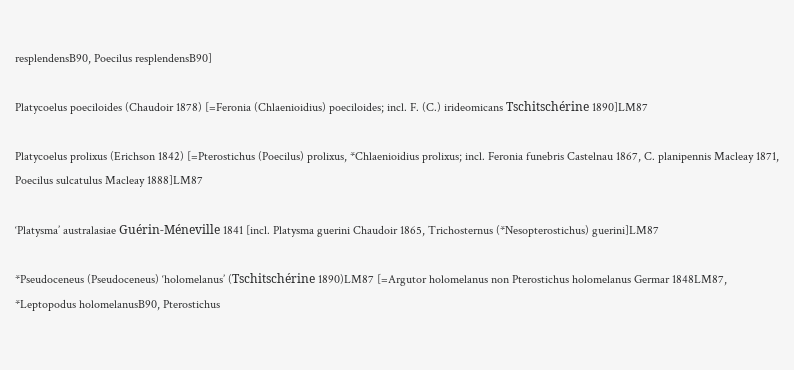resplendensB90, Poecilus resplendensB90]

Platycoelus poeciloides (Chaudoir 1878) [=Feronia (Chlaenioidius) poeciloides; incl. F. (C.) irideomicans Tschitschérine 1890]LM87

Platycoelus prolixus (Erichson 1842) [=Pterostichus (Poecilus) prolixus, *Chlaenioidius prolixus; incl. Feronia funebris Castelnau 1867, C. planipennis Macleay 1871, Poecilus sulcatulus Macleay 1888]LM87

‘Platysma’ australasiae Guérin-Méneville 1841 [incl. Platysma guerini Chaudoir 1865, Trichosternus (*Nesopterostichus) guerini]LM87

*Pseudoceneus (Pseudoceneus) ‘holomelanus’ (Tschitschérine 1890)LM87 [=Argutor holomelanus non Pterostichus holomelanus Germar 1848LM87, *Leptopodus holomelanusB90, Pterostichus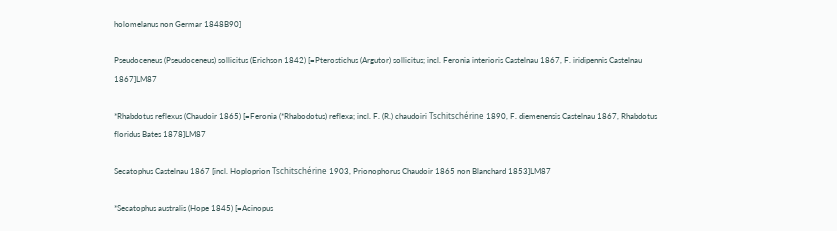holomelanus non Germar 1848B90]

Pseudoceneus (Pseudoceneus) sollicitus (Erichson 1842) [=Pterostichus (Argutor) sollicitus; incl. Feronia interioris Castelnau 1867, F. iridipennis Castelnau 1867]LM87

*Rhabdotus reflexus (Chaudoir 1865) [=Feronia (*Rhabodotus) reflexa; incl. F. (R.) chaudoiri Tschitschérine 1890, F. diemenensis Castelnau 1867, Rhabdotus floridus Bates 1878]LM87

Secatophus Castelnau 1867 [incl. Hoploprion Tschitschérine 1903, Prionophorus Chaudoir 1865 non Blanchard 1853]LM87

*Secatophus australis (Hope 1845) [=Acinopus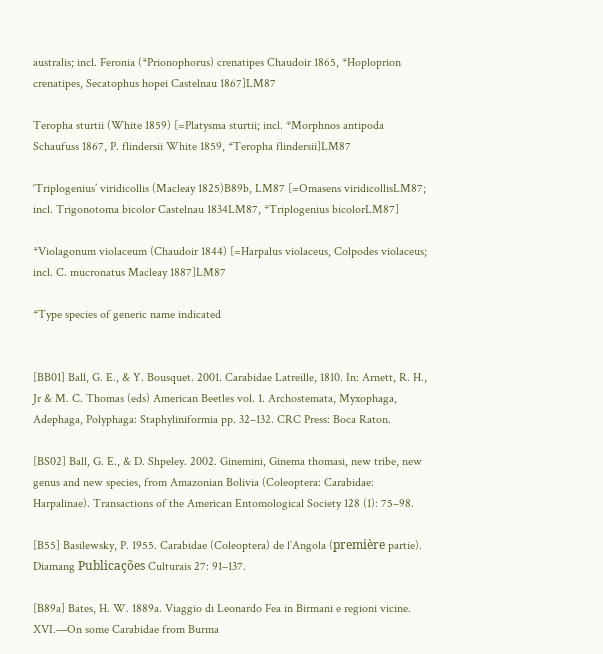australis; incl. Feronia (*Prionophorus) crenatipes Chaudoir 1865, *Hoploprion crenatipes, Secatophus hopei Castelnau 1867]LM87

Teropha sturtii (White 1859) [=Platysma sturtii; incl. *Morphnos antipoda Schaufuss 1867, P. flindersii White 1859, *Teropha flindersii]LM87

‘Triplogenius’ viridicollis (Macleay 1825)B89b, LM87 [=Omasens viridicollisLM87; incl. Trigonotoma bicolor Castelnau 1834LM87, *Triplogenius bicolorLM87]

*Violagonum violaceum (Chaudoir 1844) [=Harpalus violaceus, Colpodes violaceus; incl. C. mucronatus Macleay 1887]LM87

*Type species of generic name indicated


[BB01] Ball, G. E., & Y. Bousquet. 2001. Carabidae Latreille, 1810. In: Arnett, R. H., Jr & M. C. Thomas (eds) American Beetles vol. 1. Archostemata, Myxophaga, Adephaga, Polyphaga: Staphyliniformia pp. 32–132. CRC Press: Boca Raton.

[BS02] Ball, G. E., & D. Shpeley. 2002. Ginemini, Ginema thomasi, new tribe, new genus and new species, from Amazonian Bolivia (Coleoptera: Carabidae: Harpalinae). Transactions of the American Entomological Society 128 (1): 75–98.

[B55] Basilewsky, P. 1955. Carabidae (Coleoptera) de l’Angola (première partie). Diamang Publicações Culturais 27: 91–137.

[B89a] Bates, H. W. 1889a. Viaggio di Leonardo Fea in Birmani e regioni vicine. XVI.—On some Carabidae from Burma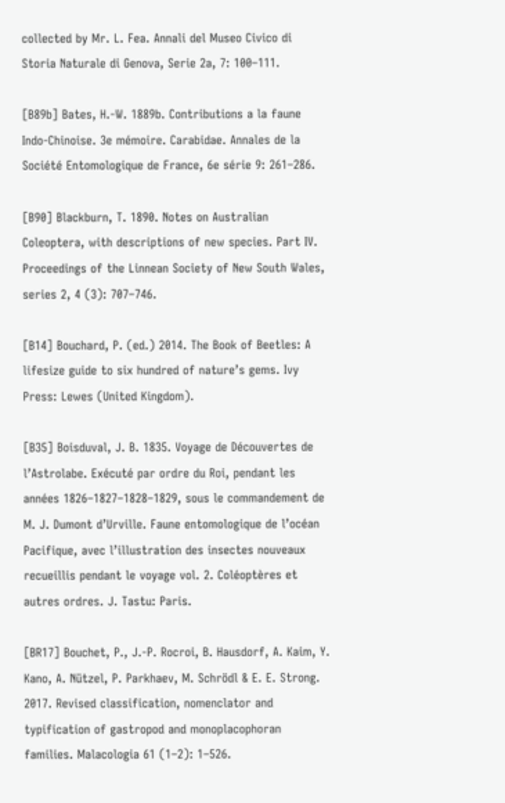collected by Mr. L. Fea. Annali del Museo Civico di Storia Naturale di Genova, Serie 2a, 7: 100–111.

[B89b] Bates, H.-W. 1889b. Contributions a la faune Indo-Chinoise. 3e mémoire. Carabidae. Annales de la Société Entomologique de France, 6e série 9: 261–286.

[B90] Blackburn, T. 1890. Notes on Australian Coleoptera, with descriptions of new species. Part IV. Proceedings of the Linnean Society of New South Wales, series 2, 4 (3): 707–746.

[B14] Bouchard, P. (ed.) 2014. The Book of Beetles: A lifesize guide to six hundred of nature’s gems. Ivy Press: Lewes (United Kingdom).

[B35] Boisduval, J. B. 1835. Voyage de Découvertes de l’Astrolabe. Exécuté par ordre du Roi, pendant les années 1826–1827–1828–1829, sous le commandement de M. J. Dumont d’Urville. Faune entomologique de l’océan Pacifique, avec l’illustration des insectes nouveaux recueillis pendant le voyage vol. 2. Coléoptères et autres ordres. J. Tastu: Paris.

[BR17] Bouchet, P., J.-P. Rocroi, B. Hausdorf, A. Kaim, Y. Kano, A. Nützel, P. Parkhaev, M. Schrödl & E. E. Strong. 2017. Revised classification, nomenclator and typification of gastropod and monoplacophoran families. Malacologia 61 (1–2): 1–526.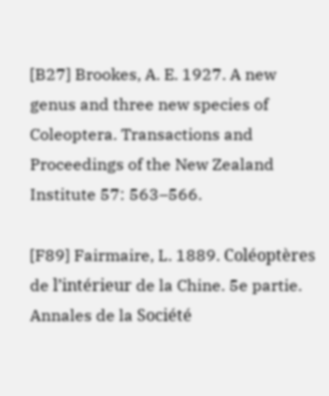[B27] Brookes, A. E. 1927. A new genus and three new species of Coleoptera. Transactions and Proceedings of the New Zealand Institute 57: 563–566.

[F89] Fairmaire, L. 1889. Coléoptères de l’intérieur de la Chine. 5e partie. Annales de la Société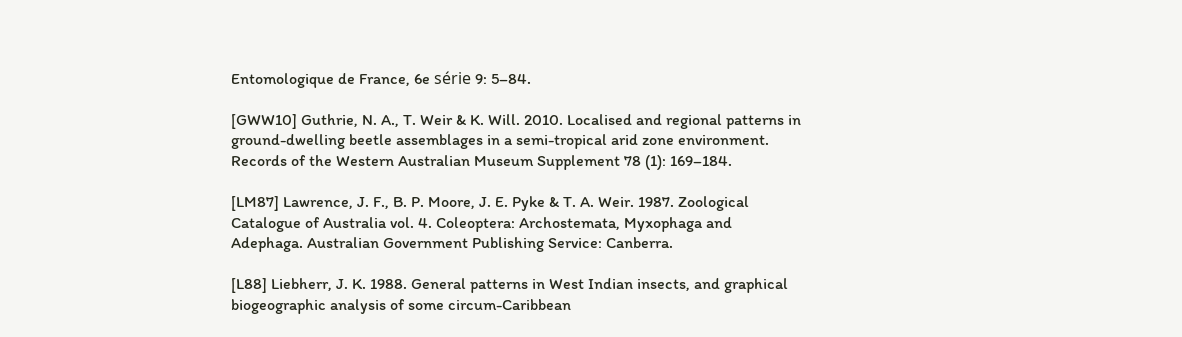Entomologique de France, 6e série 9: 5–84.

[GWW10] Guthrie, N. A., T. Weir & K. Will. 2010. Localised and regional patterns in ground-dwelling beetle assemblages in a semi-tropical arid zone environment. Records of the Western Australian Museum Supplement 78 (1): 169–184.

[LM87] Lawrence, J. F., B. P. Moore, J. E. Pyke & T. A. Weir. 1987. Zoological Catalogue of Australia vol. 4. Coleoptera: Archostemata, Myxophaga and Adephaga. Australian Government Publishing Service: Canberra.

[L88] Liebherr, J. K. 1988. General patterns in West Indian insects, and graphical biogeographic analysis of some circum-Caribbean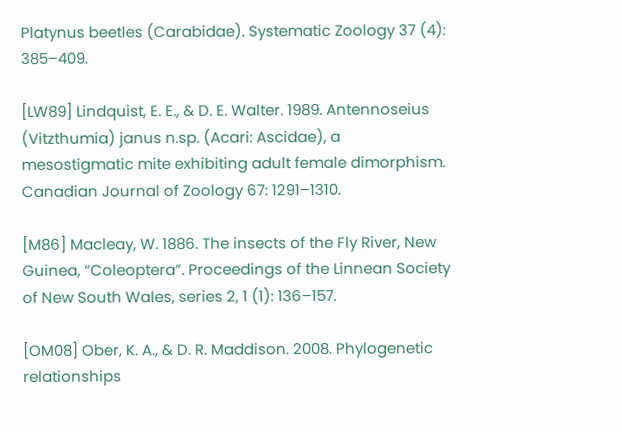Platynus beetles (Carabidae). Systematic Zoology 37 (4): 385–409.

[LW89] Lindquist, E. E., & D. E. Walter. 1989. Antennoseius (Vitzthumia) janus n.sp. (Acari: Ascidae), a mesostigmatic mite exhibiting adult female dimorphism. Canadian Journal of Zoology 67: 1291–1310.

[M86] Macleay, W. 1886. The insects of the Fly River, New Guinea, “Coleoptera”. Proceedings of the Linnean Society of New South Wales, series 2, 1 (1): 136–157.

[OM08] Ober, K. A., & D. R. Maddison. 2008. Phylogenetic relationships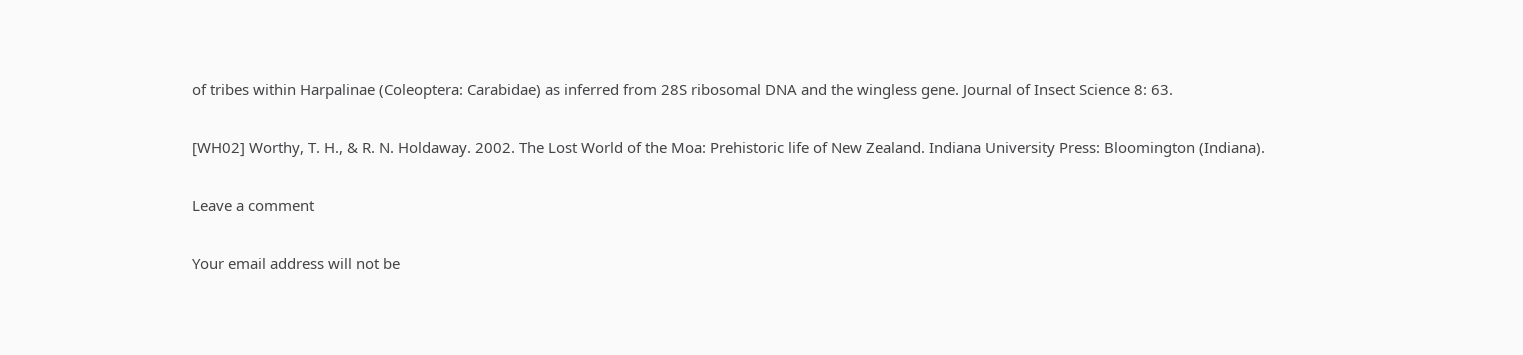of tribes within Harpalinae (Coleoptera: Carabidae) as inferred from 28S ribosomal DNA and the wingless gene. Journal of Insect Science 8: 63.

[WH02] Worthy, T. H., & R. N. Holdaway. 2002. The Lost World of the Moa: Prehistoric life of New Zealand. Indiana University Press: Bloomington (Indiana).

Leave a comment

Your email address will not be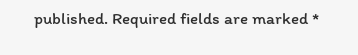published. Required fields are marked *